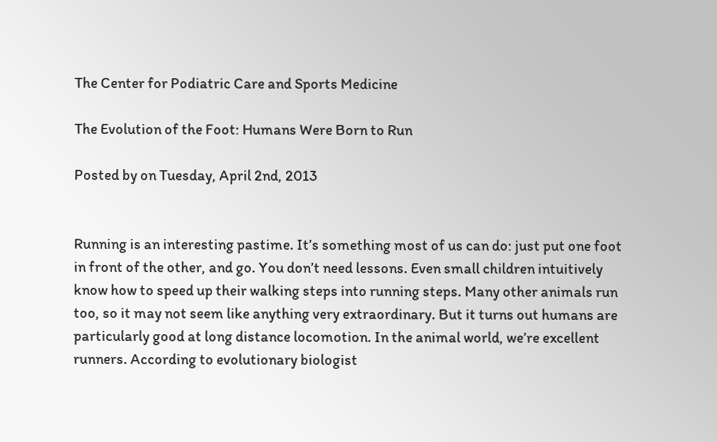The Center for Podiatric Care and Sports Medicine

The Evolution of the Foot: Humans Were Born to Run

Posted by on Tuesday, April 2nd, 2013


Running is an interesting pastime. It’s something most of us can do: just put one foot in front of the other, and go. You don’t need lessons. Even small children intuitively know how to speed up their walking steps into running steps. Many other animals run too, so it may not seem like anything very extraordinary. But it turns out humans are particularly good at long distance locomotion. In the animal world, we’re excellent runners. According to evolutionary biologist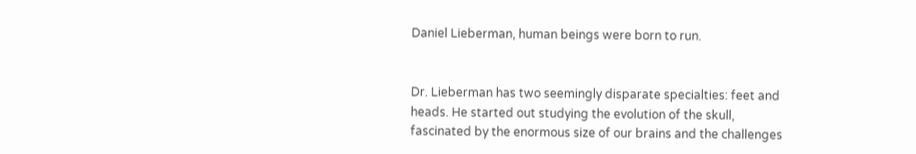Daniel Lieberman, human beings were born to run.


Dr. Lieberman has two seemingly disparate specialties: feet and heads. He started out studying the evolution of the skull, fascinated by the enormous size of our brains and the challenges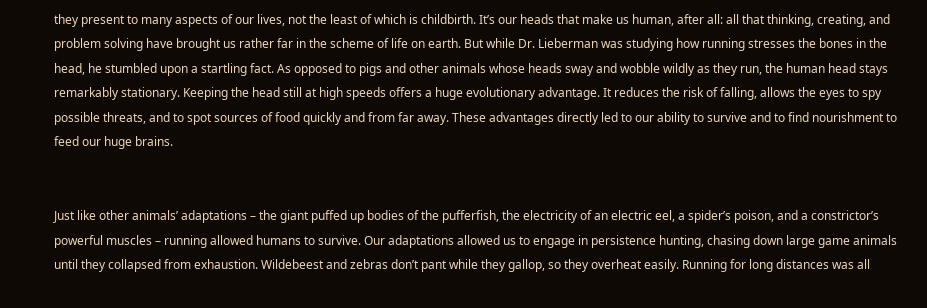they present to many aspects of our lives, not the least of which is childbirth. It’s our heads that make us human, after all: all that thinking, creating, and problem solving have brought us rather far in the scheme of life on earth. But while Dr. Lieberman was studying how running stresses the bones in the head, he stumbled upon a startling fact. As opposed to pigs and other animals whose heads sway and wobble wildly as they run, the human head stays remarkably stationary. Keeping the head still at high speeds offers a huge evolutionary advantage. It reduces the risk of falling, allows the eyes to spy possible threats, and to spot sources of food quickly and from far away. These advantages directly led to our ability to survive and to find nourishment to feed our huge brains.


Just like other animals’ adaptations – the giant puffed up bodies of the pufferfish, the electricity of an electric eel, a spider’s poison, and a constrictor’s powerful muscles – running allowed humans to survive. Our adaptations allowed us to engage in persistence hunting, chasing down large game animals until they collapsed from exhaustion. Wildebeest and zebras don’t pant while they gallop, so they overheat easily. Running for long distances was all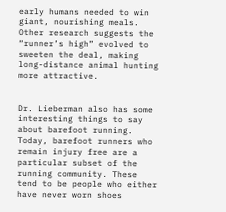early humans needed to win giant, nourishing meals. Other research suggests the “runner’s high” evolved to sweeten the deal, making long-distance animal hunting more attractive.


Dr. Lieberman also has some interesting things to say about barefoot running. Today, barefoot runners who remain injury free are a particular subset of the running community. These tend to be people who either have never worn shoes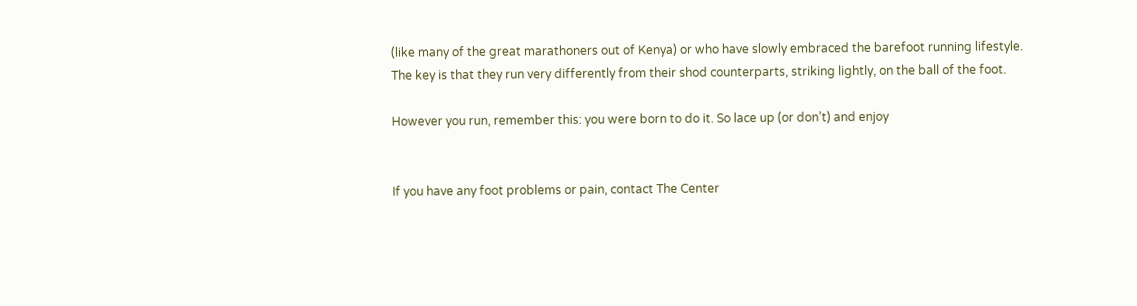(like many of the great marathoners out of Kenya) or who have slowly embraced the barefoot running lifestyle. The key is that they run very differently from their shod counterparts, striking lightly, on the ball of the foot.

However you run, remember this: you were born to do it. So lace up (or don’t) and enjoy


If you have any foot problems or pain, contact The Center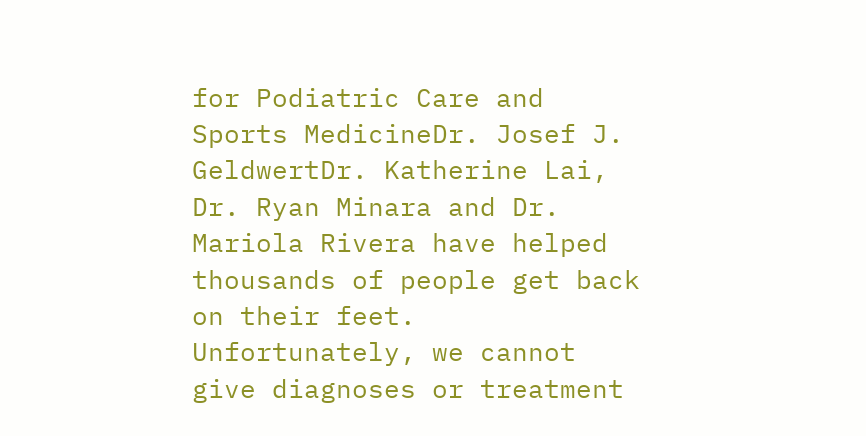for Podiatric Care and Sports MedicineDr. Josef J. GeldwertDr. Katherine Lai, Dr. Ryan Minara and Dr. Mariola Rivera have helped thousands of people get back on their feet. Unfortunately, we cannot give diagnoses or treatment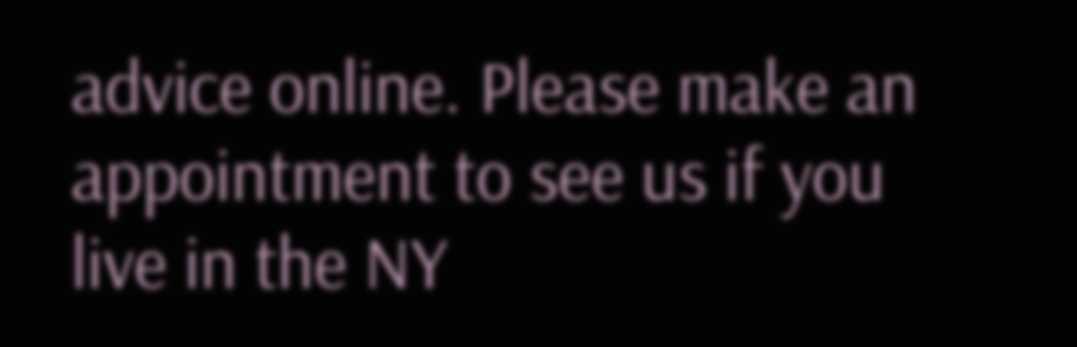advice online. Please make an appointment to see us if you live in the NY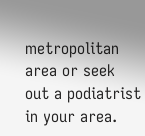metropolitan area or seek out a podiatrist in your area.